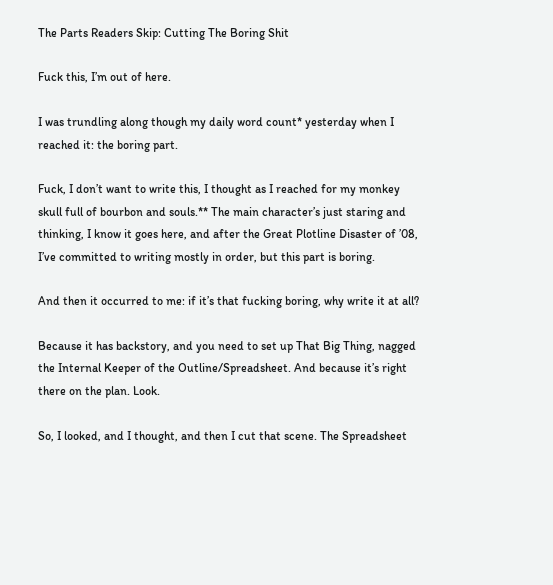The Parts Readers Skip: Cutting The Boring Shit

Fuck this, I’m out of here.

I was trundling along though my daily word count* yesterday when I reached it: the boring part.

Fuck, I don’t want to write this, I thought as I reached for my monkey skull full of bourbon and souls.** The main character’s just staring and thinking, I know it goes here, and after the Great Plotline Disaster of ’08, I’ve committed to writing mostly in order, but this part is boring.

And then it occurred to me: if it’s that fucking boring, why write it at all?

Because it has backstory, and you need to set up That Big Thing, nagged the Internal Keeper of the Outline/Spreadsheet. And because it’s right there on the plan. Look.

So, I looked, and I thought, and then I cut that scene. The Spreadsheet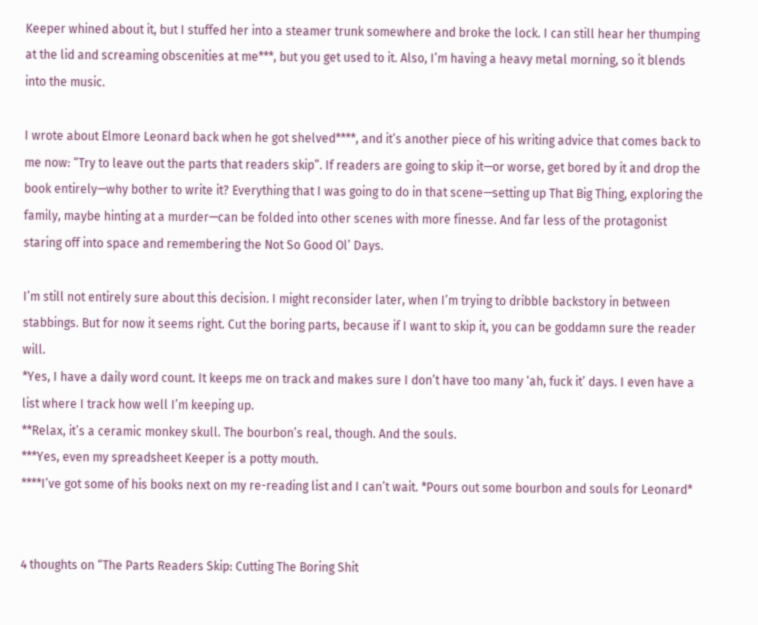Keeper whined about it, but I stuffed her into a steamer trunk somewhere and broke the lock. I can still hear her thumping at the lid and screaming obscenities at me***, but you get used to it. Also, I’m having a heavy metal morning, so it blends into the music.

I wrote about Elmore Leonard back when he got shelved****, and it’s another piece of his writing advice that comes back to me now: “Try to leave out the parts that readers skip”. If readers are going to skip it—or worse, get bored by it and drop the book entirely—why bother to write it? Everything that I was going to do in that scene—setting up That Big Thing, exploring the family, maybe hinting at a murder—can be folded into other scenes with more finesse. And far less of the protagonist staring off into space and remembering the Not So Good Ol’ Days.

I’m still not entirely sure about this decision. I might reconsider later, when I’m trying to dribble backstory in between stabbings. But for now it seems right. Cut the boring parts, because if I want to skip it, you can be goddamn sure the reader will.
*Yes, I have a daily word count. It keeps me on track and makes sure I don’t have too many ‘ah, fuck it’ days. I even have a list where I track how well I’m keeping up.
**Relax, it’s a ceramic monkey skull. The bourbon’s real, though. And the souls.
***Yes, even my spreadsheet Keeper is a potty mouth.
****I’ve got some of his books next on my re-reading list and I can’t wait. *Pours out some bourbon and souls for Leonard*


4 thoughts on “The Parts Readers Skip: Cutting The Boring Shit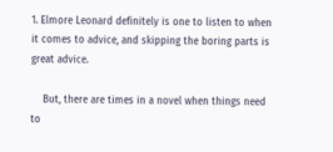1. Elmore Leonard definitely is one to listen to when it comes to advice, and skipping the boring parts is great advice.

    But, there are times in a novel when things need to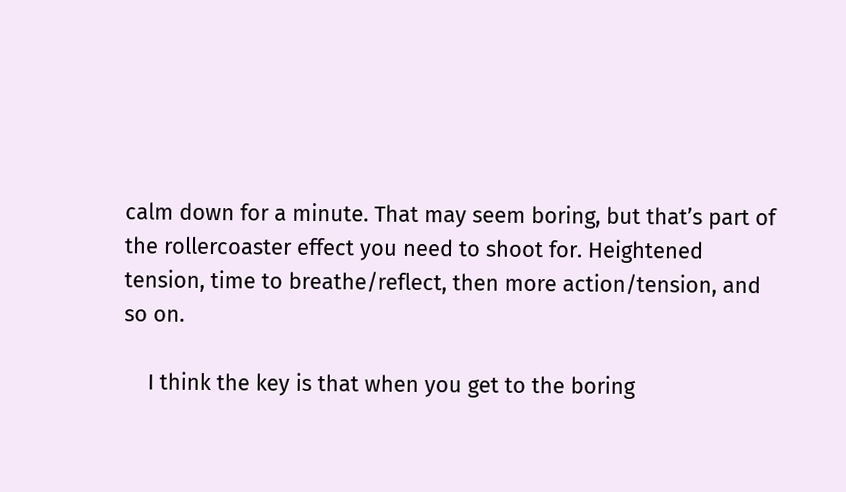calm down for a minute. That may seem boring, but that’s part of the rollercoaster effect you need to shoot for. Heightened tension, time to breathe/reflect, then more action/tension, and so on.

    I think the key is that when you get to the boring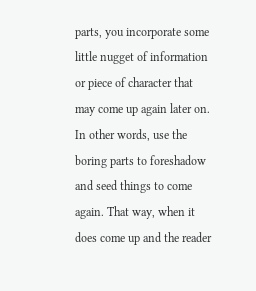parts, you incorporate some little nugget of information or piece of character that may come up again later on. In other words, use the boring parts to foreshadow and seed things to come again. That way, when it does come up and the reader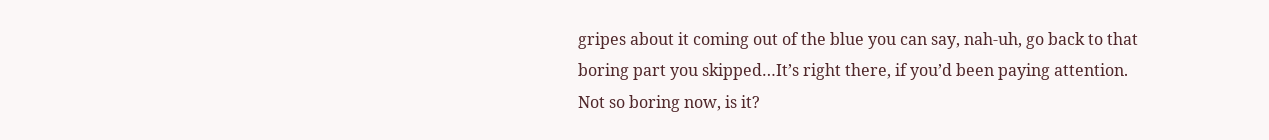gripes about it coming out of the blue you can say, nah-uh, go back to that boring part you skipped…It’s right there, if you’d been paying attention. Not so boring now, is it?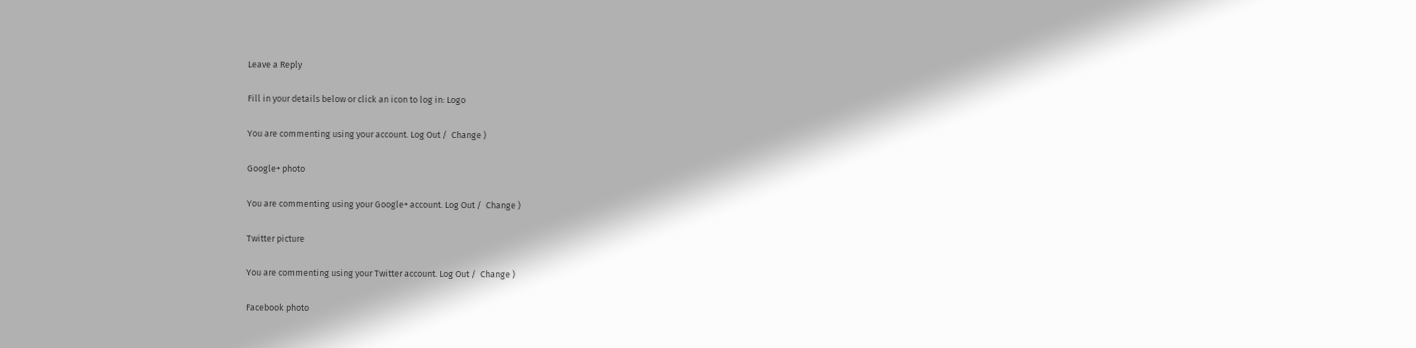Leave a Reply

Fill in your details below or click an icon to log in: Logo

You are commenting using your account. Log Out /  Change )

Google+ photo

You are commenting using your Google+ account. Log Out /  Change )

Twitter picture

You are commenting using your Twitter account. Log Out /  Change )

Facebook photo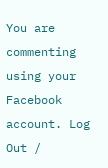You are commenting using your Facebook account. Log Out /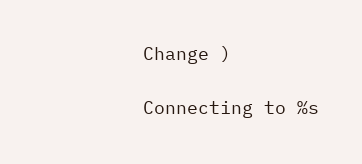Change )

Connecting to %s